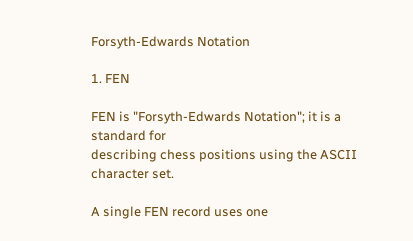Forsyth-Edwards Notation

1. FEN

FEN is "Forsyth-Edwards Notation"; it is a standard for
describing chess positions using the ASCII character set.

A single FEN record uses one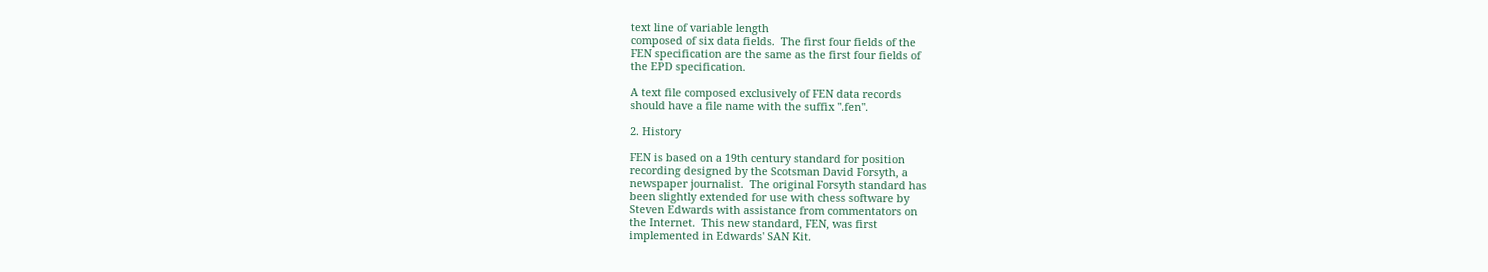text line of variable length
composed of six data fields.  The first four fields of the
FEN specification are the same as the first four fields of
the EPD specification.

A text file composed exclusively of FEN data records
should have a file name with the suffix ".fen".

2. History

FEN is based on a 19th century standard for position
recording designed by the Scotsman David Forsyth, a
newspaper journalist.  The original Forsyth standard has
been slightly extended for use with chess software by
Steven Edwards with assistance from commentators on
the Internet.  This new standard, FEN, was first
implemented in Edwards' SAN Kit.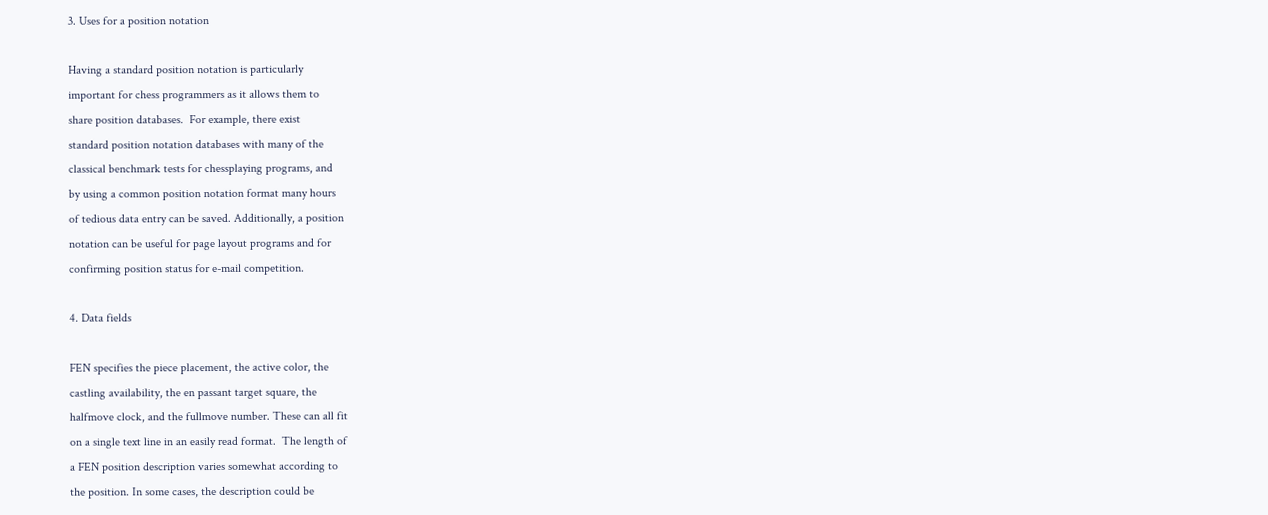3. Uses for a position notation

Having a standard position notation is particularly
important for chess programmers as it allows them to
share position databases.  For example, there exist
standard position notation databases with many of the
classical benchmark tests for chessplaying programs, and
by using a common position notation format many hours
of tedious data entry can be saved. Additionally, a position
notation can be useful for page layout programs and for
confirming position status for e-mail competition.

4. Data fields

FEN specifies the piece placement, the active color, the
castling availability, the en passant target square, the
halfmove clock, and the fullmove number. These can all fit
on a single text line in an easily read format.  The length of
a FEN position description varies somewhat according to
the position. In some cases, the description could be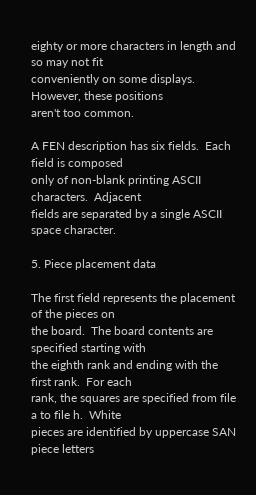eighty or more characters in length and so may not fit
conveniently on some displays. However, these positions
aren't too common.

A FEN description has six fields.  Each field is composed
only of non-blank printing ASCII characters.  Adjacent
fields are separated by a single ASCII space character.

5. Piece placement data

The first field represents the placement of the pieces on
the board.  The board contents are specified starting with
the eighth rank and ending with the first rank.  For each
rank, the squares are specified from file a to file h.  White
pieces are identified by uppercase SAN piece letters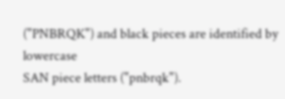("PNBRQK") and black pieces are identified by lowercase
SAN piece letters ("pnbrqk").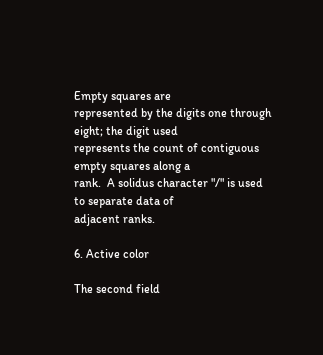Empty squares are
represented by the digits one through eight; the digit used
represents the count of contiguous empty squares along a
rank.  A solidus character "/" is used to separate data of
adjacent ranks.

6. Active color

The second field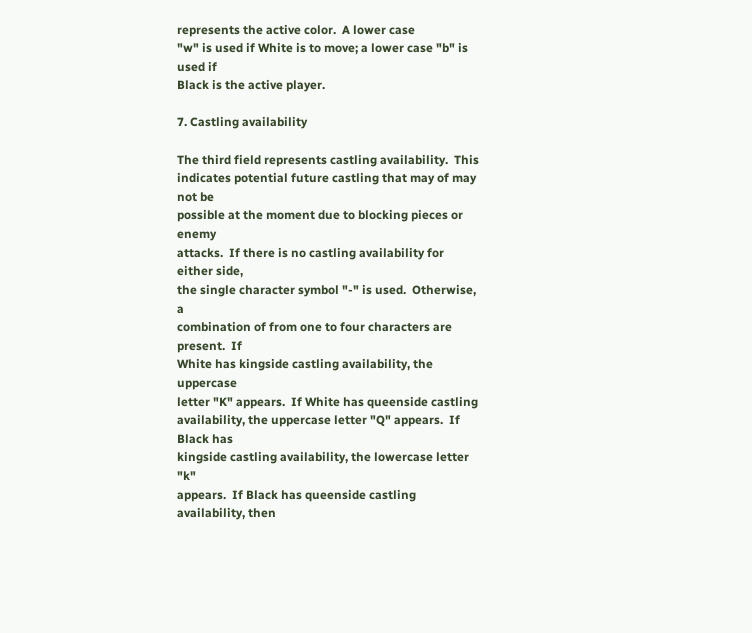represents the active color.  A lower case
"w" is used if White is to move; a lower case "b" is used if
Black is the active player.

7. Castling availability

The third field represents castling availability.  This
indicates potential future castling that may of may not be
possible at the moment due to blocking pieces or enemy
attacks.  If there is no castling availability for either side,
the single character symbol "-" is used.  Otherwise, a
combination of from one to four characters are present.  If
White has kingside castling availability, the uppercase
letter "K" appears.  If White has queenside castling
availability, the uppercase letter "Q" appears.  If Black has
kingside castling availability, the lowercase letter "k"
appears.  If Black has queenside castling availability, then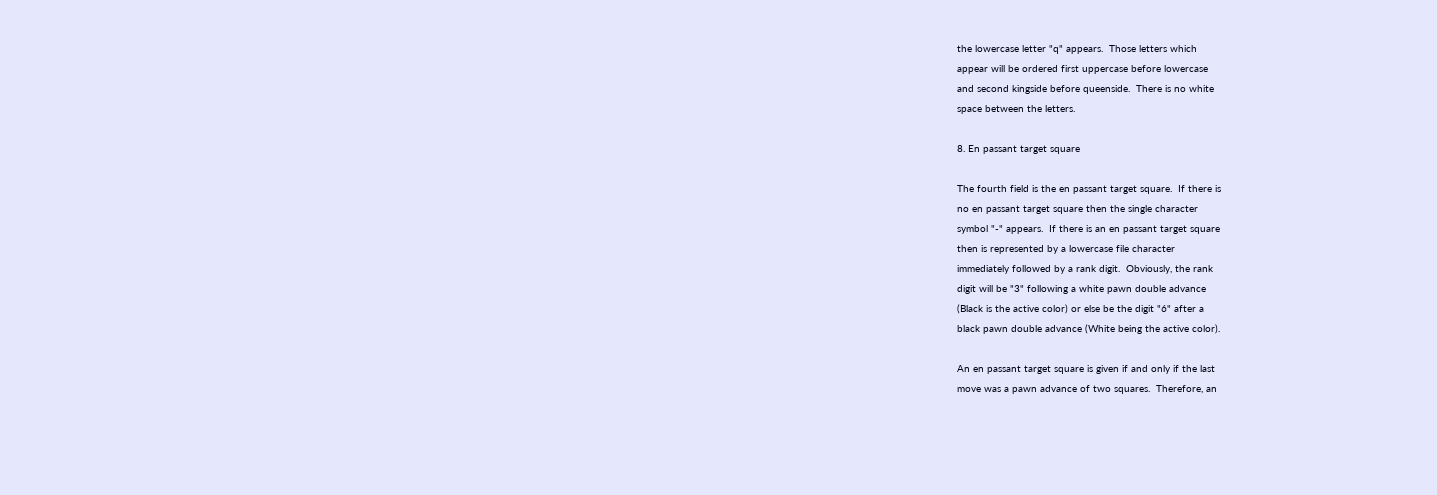the lowercase letter "q" appears.  Those letters which
appear will be ordered first uppercase before lowercase
and second kingside before queenside.  There is no white
space between the letters.

8. En passant target square

The fourth field is the en passant target square.  If there is
no en passant target square then the single character
symbol "-" appears.  If there is an en passant target square
then is represented by a lowercase file character
immediately followed by a rank digit.  Obviously, the rank
digit will be "3" following a white pawn double advance
(Black is the active color) or else be the digit "6" after a
black pawn double advance (White being the active color).

An en passant target square is given if and only if the last
move was a pawn advance of two squares.  Therefore, an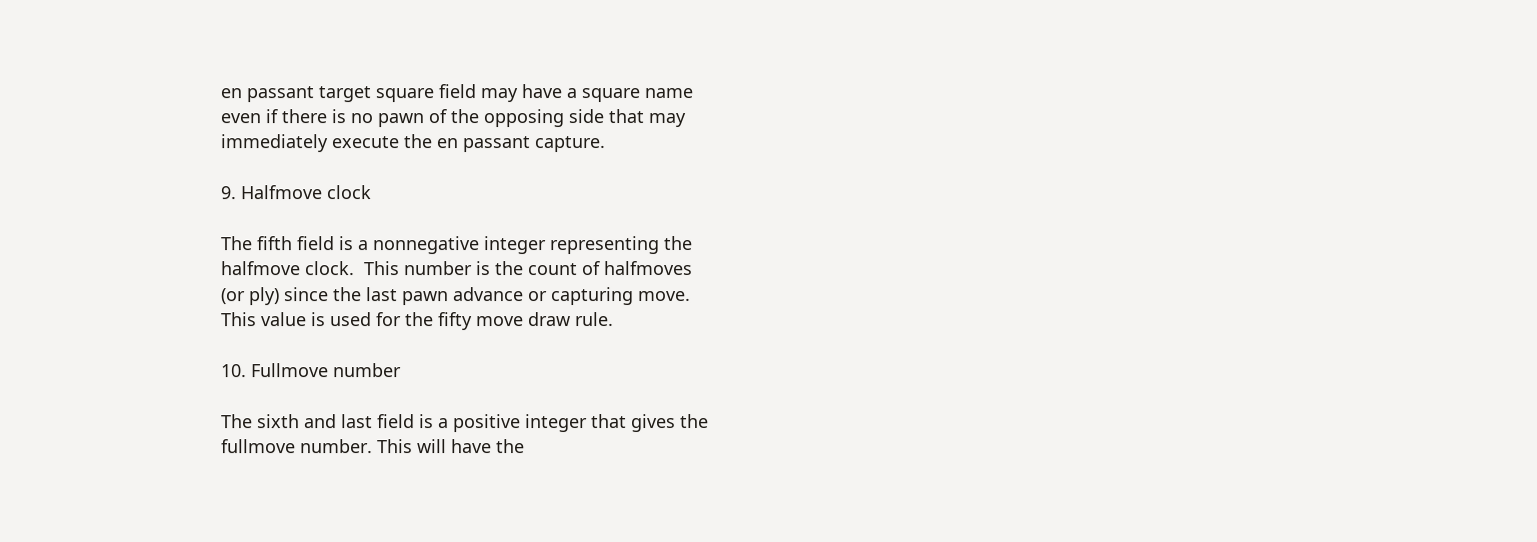en passant target square field may have a square name
even if there is no pawn of the opposing side that may
immediately execute the en passant capture.

9. Halfmove clock

The fifth field is a nonnegative integer representing the
halfmove clock.  This number is the count of halfmoves
(or ply) since the last pawn advance or capturing move.
This value is used for the fifty move draw rule.

10. Fullmove number

The sixth and last field is a positive integer that gives the
fullmove number. This will have the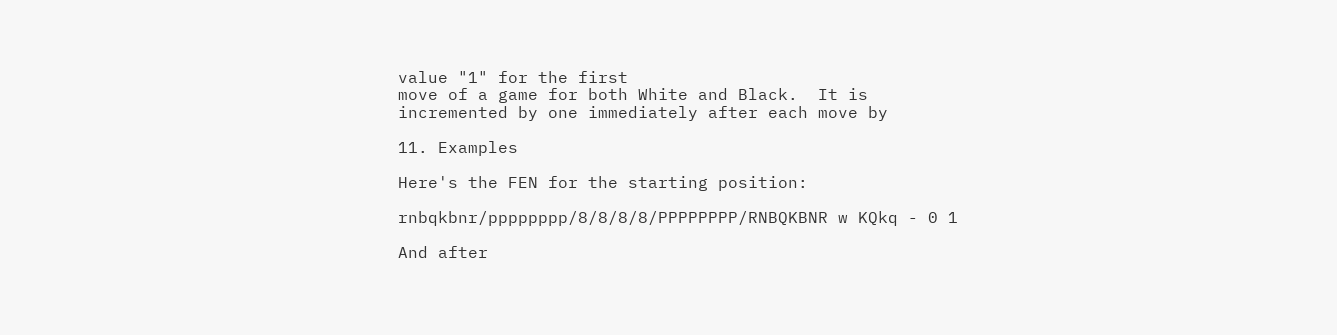value "1" for the first
move of a game for both White and Black.  It is
incremented by one immediately after each move by

11. Examples

Here's the FEN for the starting position:

rnbqkbnr/pppppppp/8/8/8/8/PPPPPPPP/RNBQKBNR w KQkq - 0 1

And after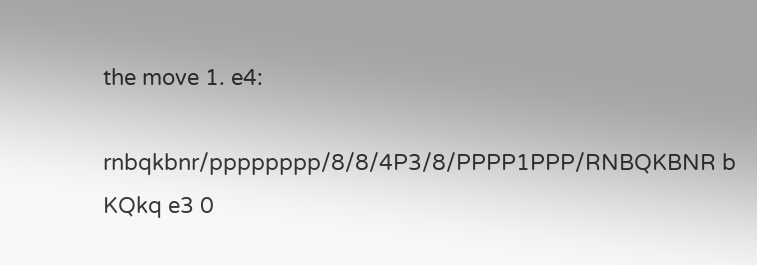the move 1. e4:

rnbqkbnr/pppppppp/8/8/4P3/8/PPPP1PPP/RNBQKBNR b KQkq e3 0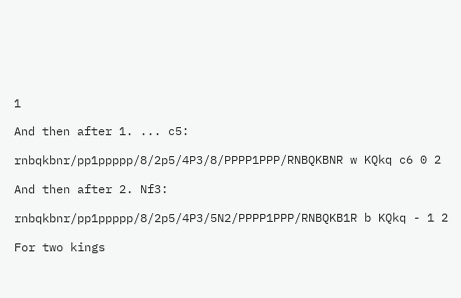1

And then after 1. ... c5:

rnbqkbnr/pp1ppppp/8/2p5/4P3/8/PPPP1PPP/RNBQKBNR w KQkq c6 0 2

And then after 2. Nf3:

rnbqkbnr/pp1ppppp/8/2p5/4P3/5N2/PPPP1PPP/RNBQKB1R b KQkq - 1 2

For two kings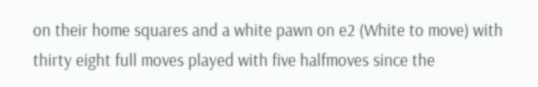on their home squares and a white pawn on e2 (White to move) with thirty eight full moves played with five halfmoves since the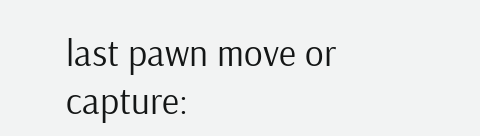last pawn move or capture: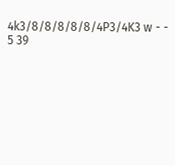4k3/8/8/8/8/8/4P3/4K3 w - - 5 39